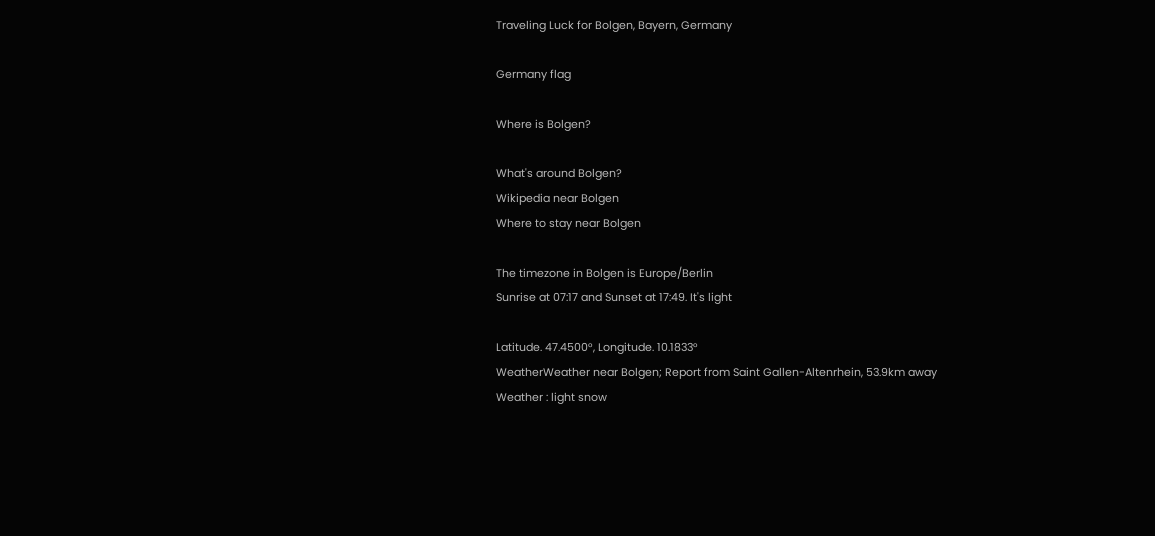Traveling Luck for Bolgen, Bayern, Germany

Germany flag

Where is Bolgen?

What's around Bolgen?
Wikipedia near Bolgen
Where to stay near Bolgen

The timezone in Bolgen is Europe/Berlin
Sunrise at 07:17 and Sunset at 17:49. It's light

Latitude. 47.4500°, Longitude. 10.1833°
WeatherWeather near Bolgen; Report from Saint Gallen-Altenrhein, 53.9km away
Weather : light snow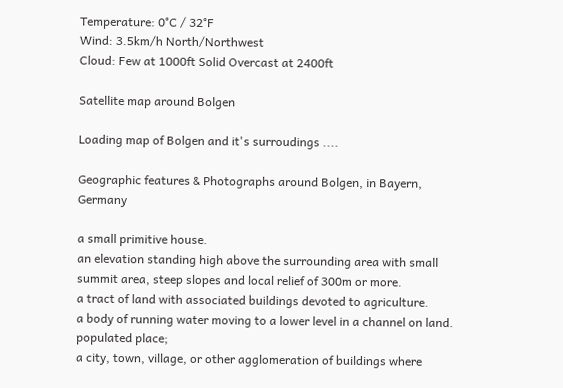Temperature: 0°C / 32°F
Wind: 3.5km/h North/Northwest
Cloud: Few at 1000ft Solid Overcast at 2400ft

Satellite map around Bolgen

Loading map of Bolgen and it's surroudings ....

Geographic features & Photographs around Bolgen, in Bayern, Germany

a small primitive house.
an elevation standing high above the surrounding area with small summit area, steep slopes and local relief of 300m or more.
a tract of land with associated buildings devoted to agriculture.
a body of running water moving to a lower level in a channel on land.
populated place;
a city, town, village, or other agglomeration of buildings where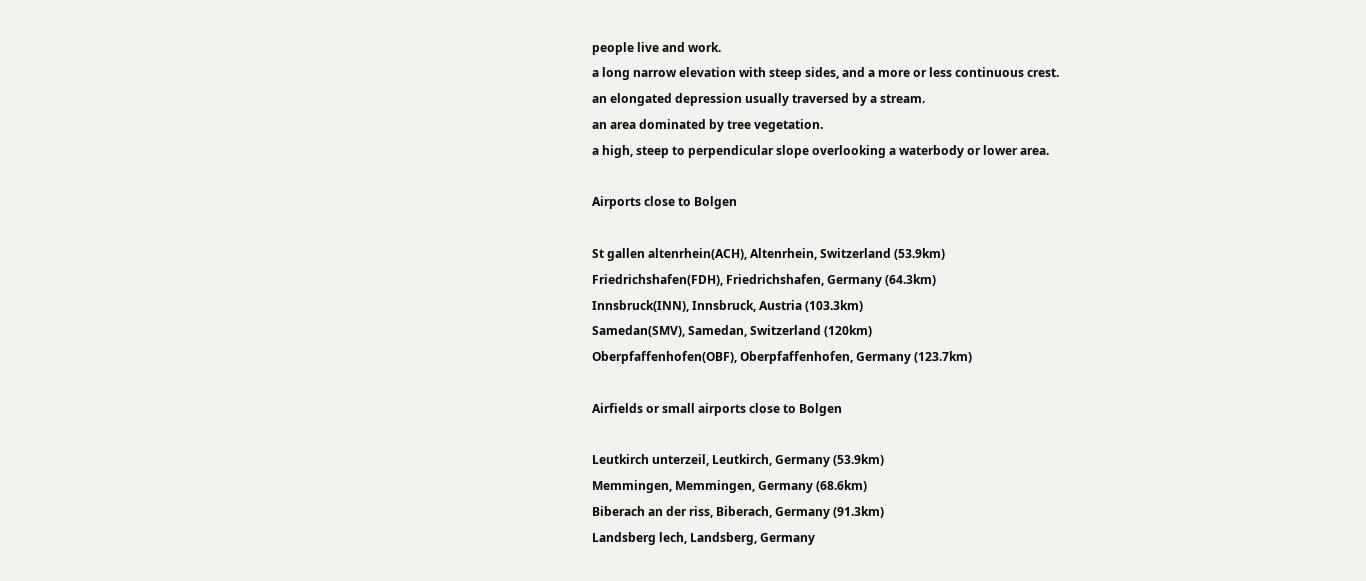people live and work.
a long narrow elevation with steep sides, and a more or less continuous crest.
an elongated depression usually traversed by a stream.
an area dominated by tree vegetation.
a high, steep to perpendicular slope overlooking a waterbody or lower area.

Airports close to Bolgen

St gallen altenrhein(ACH), Altenrhein, Switzerland (53.9km)
Friedrichshafen(FDH), Friedrichshafen, Germany (64.3km)
Innsbruck(INN), Innsbruck, Austria (103.3km)
Samedan(SMV), Samedan, Switzerland (120km)
Oberpfaffenhofen(OBF), Oberpfaffenhofen, Germany (123.7km)

Airfields or small airports close to Bolgen

Leutkirch unterzeil, Leutkirch, Germany (53.9km)
Memmingen, Memmingen, Germany (68.6km)
Biberach an der riss, Biberach, Germany (91.3km)
Landsberg lech, Landsberg, Germany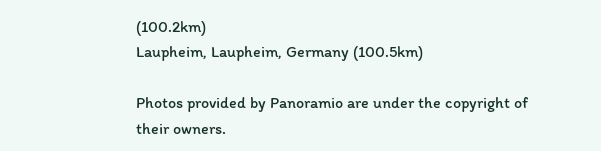(100.2km)
Laupheim, Laupheim, Germany (100.5km)

Photos provided by Panoramio are under the copyright of their owners.